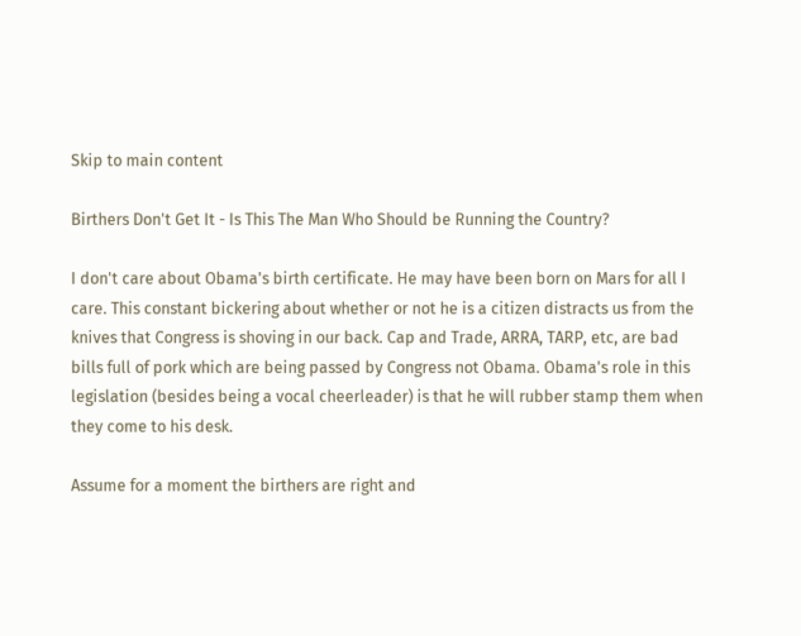Skip to main content

Birthers Don't Get It - Is This The Man Who Should be Running the Country?

I don't care about Obama's birth certificate. He may have been born on Mars for all I care. This constant bickering about whether or not he is a citizen distracts us from the knives that Congress is shoving in our back. Cap and Trade, ARRA, TARP, etc, are bad bills full of pork which are being passed by Congress not Obama. Obama's role in this legislation (besides being a vocal cheerleader) is that he will rubber stamp them when they come to his desk.

Assume for a moment the birthers are right and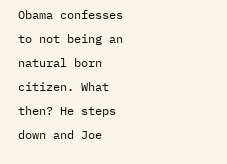Obama confesses to not being an natural born citizen. What then? He steps down and Joe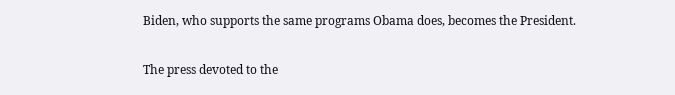Biden, who supports the same programs Obama does, becomes the President.

The press devoted to the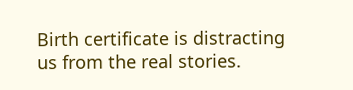Birth certificate is distracting us from the real stories.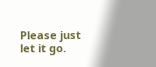Please just let it go.